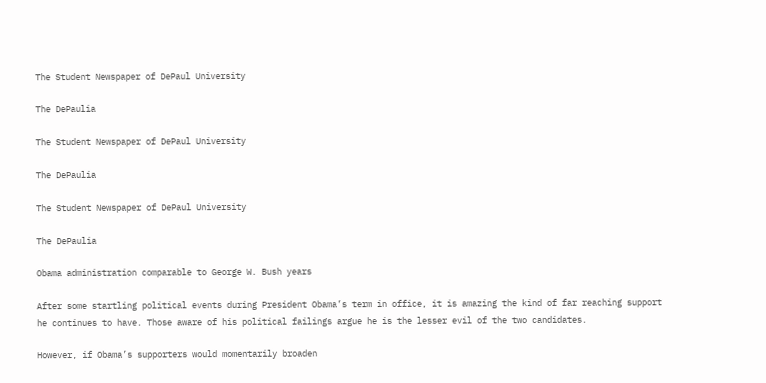The Student Newspaper of DePaul University

The DePaulia

The Student Newspaper of DePaul University

The DePaulia

The Student Newspaper of DePaul University

The DePaulia

Obama administration comparable to George W. Bush years

After some startling political events during President Obama’s term in office, it is amazing the kind of far reaching support he continues to have. Those aware of his political failings argue he is the lesser evil of the two candidates.

However, if Obama’s supporters would momentarily broaden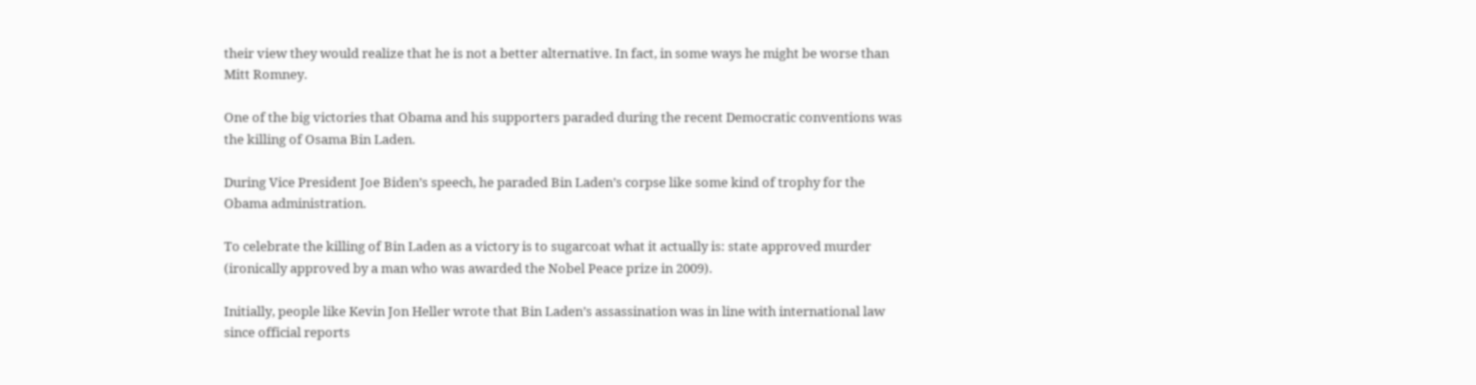their view they would realize that he is not a better alternative. In fact, in some ways he might be worse than Mitt Romney.

One of the big victories that Obama and his supporters paraded during the recent Democratic conventions was the killing of Osama Bin Laden.

During Vice President Joe Biden’s speech, he paraded Bin Laden’s corpse like some kind of trophy for the Obama administration.

To celebrate the killing of Bin Laden as a victory is to sugarcoat what it actually is: state approved murder (ironically approved by a man who was awarded the Nobel Peace prize in 2009).

Initially, people like Kevin Jon Heller wrote that Bin Laden’s assassination was in line with international law since official reports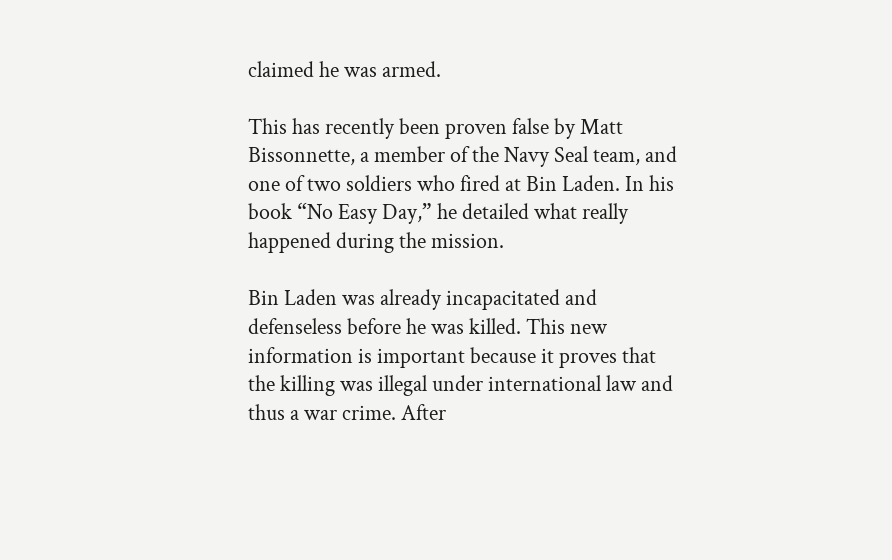claimed he was armed.

This has recently been proven false by Matt Bissonnette, a member of the Navy Seal team, and one of two soldiers who fired at Bin Laden. In his book “No Easy Day,” he detailed what really happened during the mission.

Bin Laden was already incapacitated and defenseless before he was killed. This new information is important because it proves that the killing was illegal under international law and thus a war crime. After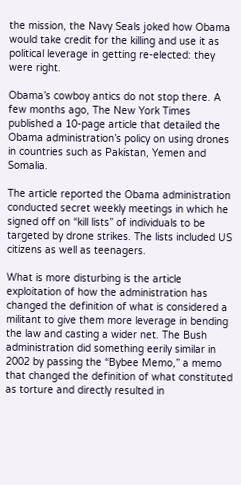the mission, the Navy Seals joked how Obama would take credit for the killing and use it as political leverage in getting re-elected: they were right.

Obama’s cowboy antics do not stop there. A few months ago, The New York Times published a 10-page article that detailed the Obama administration’s policy on using drones in countries such as Pakistan, Yemen and Somalia.

The article reported the Obama administration conducted secret weekly meetings in which he signed off on “kill lists” of individuals to be targeted by drone strikes. The lists included US citizens as well as teenagers.

What is more disturbing is the article exploitation of how the administration has changed the definition of what is considered a militant to give them more leverage in bending the law and casting a wider net. The Bush administration did something eerily similar in 2002 by passing the “Bybee Memo,” a memo that changed the definition of what constituted as torture and directly resulted in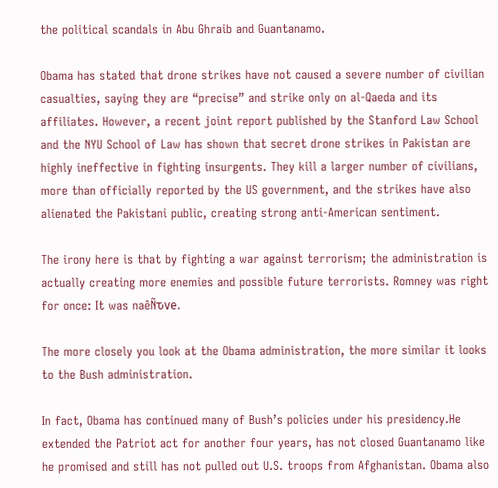the political scandals in Abu Ghraib and Guantanamo.

Obama has stated that drone strikes have not caused a severe number of civilian casualties, saying they are “precise” and strike only on al-Qaeda and its affiliates. However, a recent joint report published by the Stanford Law School and the NYU School of Law has shown that secret drone strikes in Pakistan are highly ineffective in fighting insurgents. They kill a larger number of civilians, more than officially reported by the US government, and the strikes have also alienated the Pakistani public, creating strong anti-American sentiment.

The irony here is that by fighting a war against terrorism; the administration is actually creating more enemies and possible future terrorists. Romney was right for once: It was naêÑԏve.

The more closely you look at the Obama administration, the more similar it looks to the Bush administration.

In fact, Obama has continued many of Bush’s policies under his presidency.He extended the Patriot act for another four years, has not closed Guantanamo like he promised and still has not pulled out U.S. troops from Afghanistan. Obama also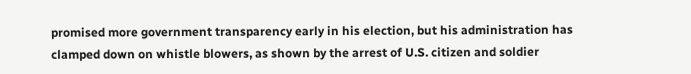promised more government transparency early in his election, but his administration has clamped down on whistle blowers, as shown by the arrest of U.S. citizen and soldier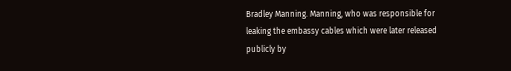Bradley Manning. Manning, who was responsible for leaking the embassy cables which were later released publicly by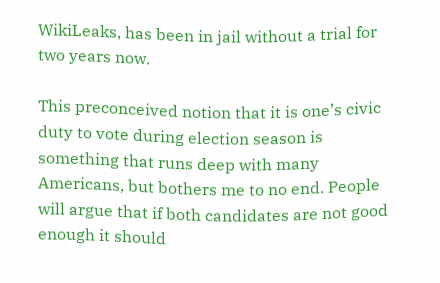WikiLeaks, has been in jail without a trial for two years now.

This preconceived notion that it is one’s civic duty to vote during election season is something that runs deep with many Americans, but bothers me to no end. People will argue that if both candidates are not good enough it should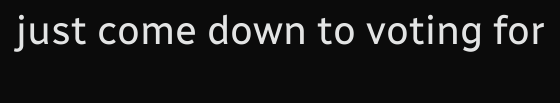just come down to voting for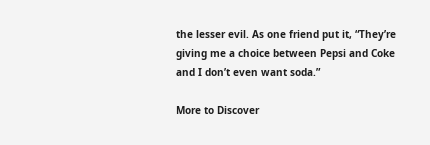the lesser evil. As one friend put it, “They’re giving me a choice between Pepsi and Coke and I don’t even want soda.”

More to Discover